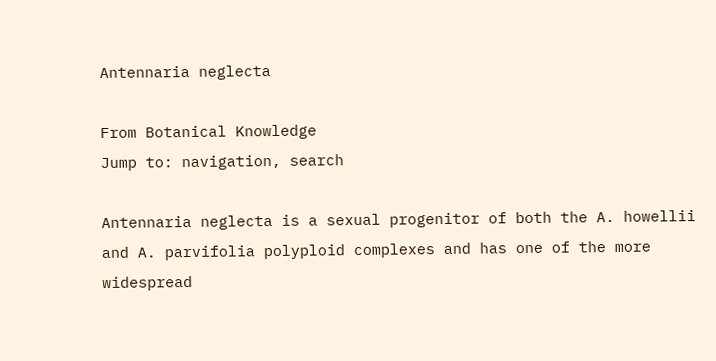Antennaria neglecta

From Botanical Knowledge
Jump to: navigation, search

Antennaria neglecta is a sexual progenitor of both the A. howellii and A. parvifolia polyploid complexes and has one of the more widespread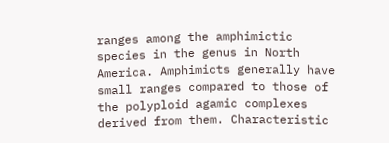ranges among the amphimictic species in the genus in North America. Amphimicts generally have small ranges compared to those of the polyploid agamic complexes derived from them. Characteristic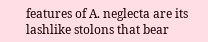features of A. neglecta are its lashlike stolons that bear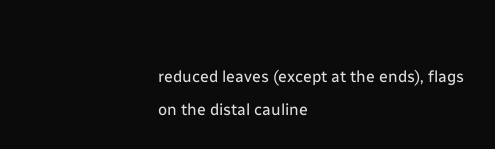reduced leaves (except at the ends), flags on the distal cauline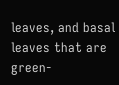leaves, and basal leaves that are green-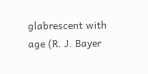glabrescent with age (R. J. Bayer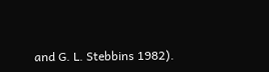and G. L. Stebbins 1982).